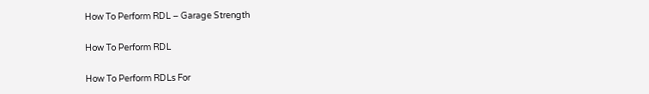How To Perform RDL – Garage Strength

How To Perform RDL

How To Perform RDLs For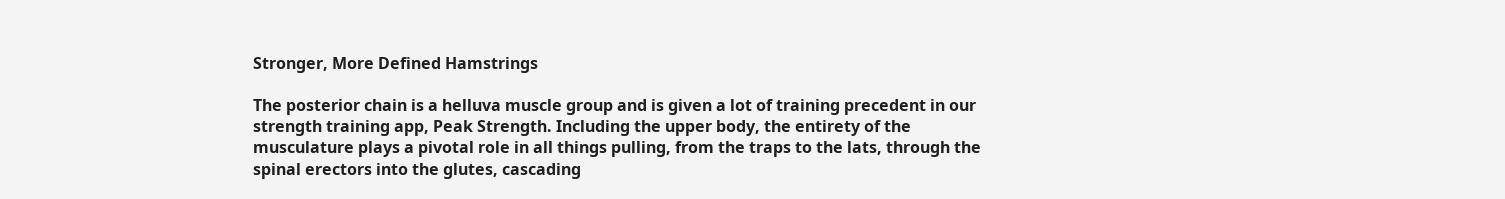Stronger, More Defined Hamstrings

The posterior chain is a helluva muscle group and is given a lot of training precedent in our strength training app, Peak Strength. Including the upper body, the entirety of the musculature plays a pivotal role in all things pulling, from the traps to the lats, through the spinal erectors into the glutes, cascading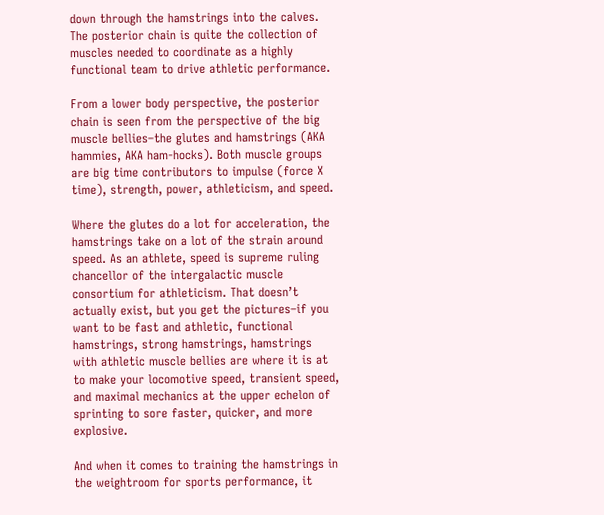down through the hamstrings into the calves. The posterior chain is quite the collection of muscles needed to coordinate as a highly functional team to drive athletic performance.

From a lower body perspective, the posterior chain is seen from the perspective of the big muscle bellies–the glutes and hamstrings (AKA hammies, AKA ham-hocks). Both muscle groups are big time contributors to impulse (force X time), strength, power, athleticism, and speed.

Where the glutes do a lot for acceleration, the hamstrings take on a lot of the strain around speed. As an athlete, speed is supreme ruling chancellor of the intergalactic muscle consortium for athleticism. That doesn’t actually exist, but you get the pictures–if you want to be fast and athletic, functional hamstrings, strong hamstrings, hamstrings with athletic muscle bellies are where it is at to make your locomotive speed, transient speed, and maximal mechanics at the upper echelon of sprinting to sore faster, quicker, and more explosive.

And when it comes to training the hamstrings in the weightroom for sports performance, it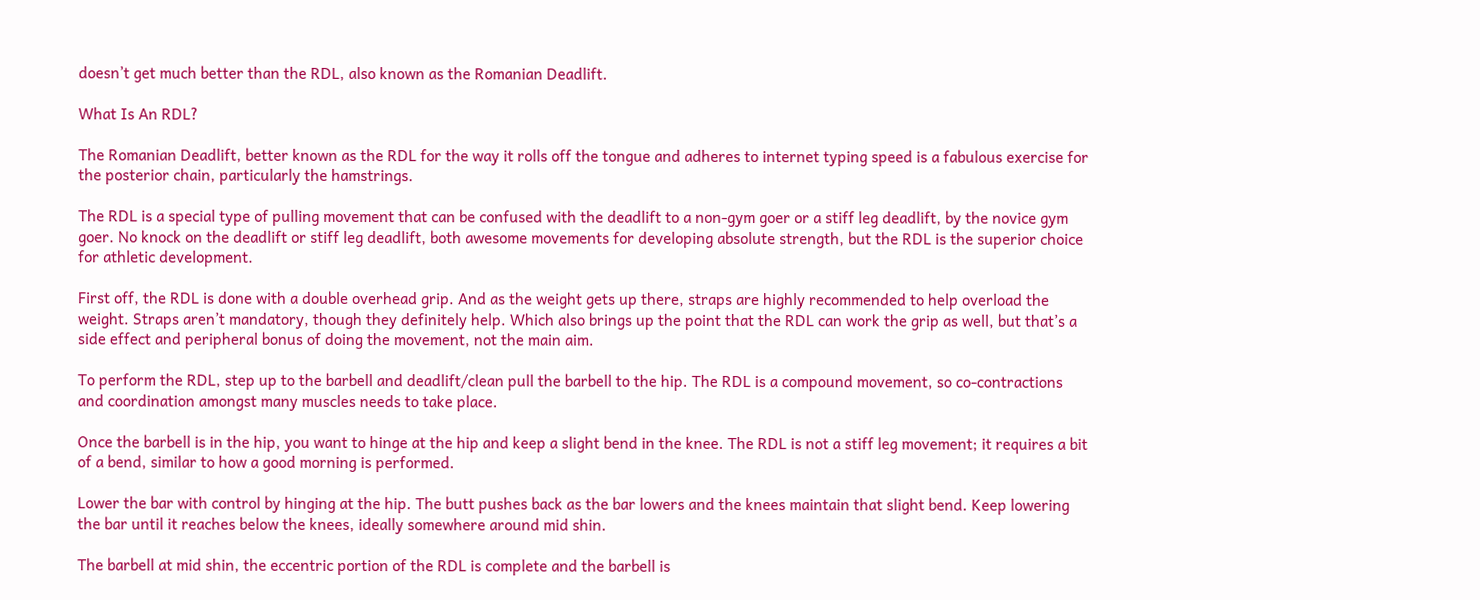doesn’t get much better than the RDL, also known as the Romanian Deadlift.

What Is An RDL?

The Romanian Deadlift, better known as the RDL for the way it rolls off the tongue and adheres to internet typing speed is a fabulous exercise for the posterior chain, particularly the hamstrings.

The RDL is a special type of pulling movement that can be confused with the deadlift to a non-gym goer or a stiff leg deadlift, by the novice gym goer. No knock on the deadlift or stiff leg deadlift, both awesome movements for developing absolute strength, but the RDL is the superior choice for athletic development.

First off, the RDL is done with a double overhead grip. And as the weight gets up there, straps are highly recommended to help overload the weight. Straps aren’t mandatory, though they definitely help. Which also brings up the point that the RDL can work the grip as well, but that’s a side effect and peripheral bonus of doing the movement, not the main aim.

To perform the RDL, step up to the barbell and deadlift/clean pull the barbell to the hip. The RDL is a compound movement, so co-contractions and coordination amongst many muscles needs to take place.

Once the barbell is in the hip, you want to hinge at the hip and keep a slight bend in the knee. The RDL is not a stiff leg movement; it requires a bit of a bend, similar to how a good morning is performed.

Lower the bar with control by hinging at the hip. The butt pushes back as the bar lowers and the knees maintain that slight bend. Keep lowering the bar until it reaches below the knees, ideally somewhere around mid shin.

The barbell at mid shin, the eccentric portion of the RDL is complete and the barbell is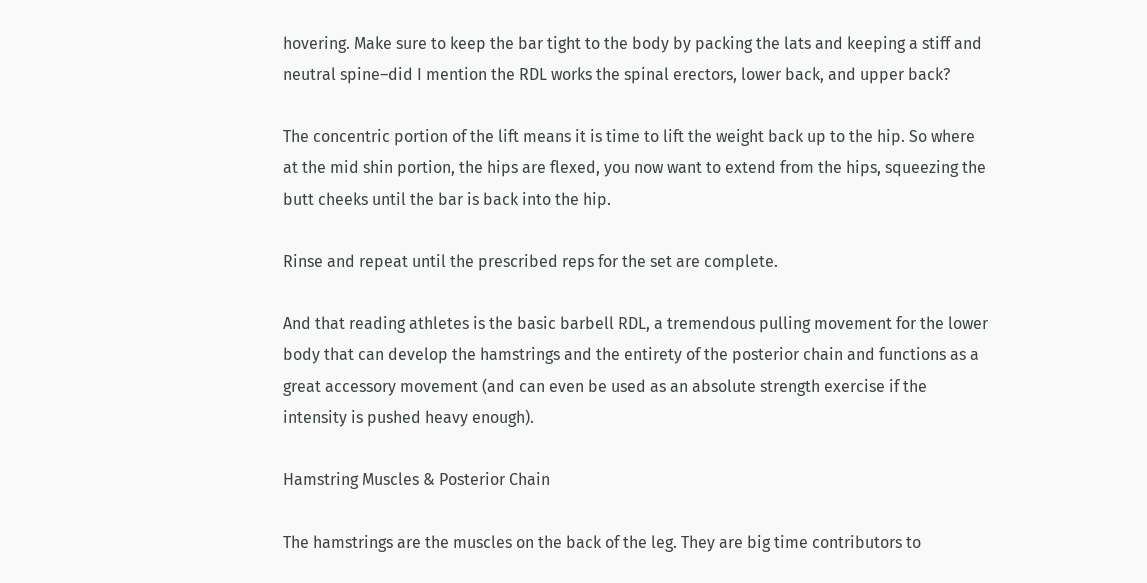hovering. Make sure to keep the bar tight to the body by packing the lats and keeping a stiff and neutral spine–did I mention the RDL works the spinal erectors, lower back, and upper back?

The concentric portion of the lift means it is time to lift the weight back up to the hip. So where at the mid shin portion, the hips are flexed, you now want to extend from the hips, squeezing the butt cheeks until the bar is back into the hip.

Rinse and repeat until the prescribed reps for the set are complete.

And that reading athletes is the basic barbell RDL, a tremendous pulling movement for the lower body that can develop the hamstrings and the entirety of the posterior chain and functions as a great accessory movement (and can even be used as an absolute strength exercise if the intensity is pushed heavy enough).

Hamstring Muscles & Posterior Chain

The hamstrings are the muscles on the back of the leg. They are big time contributors to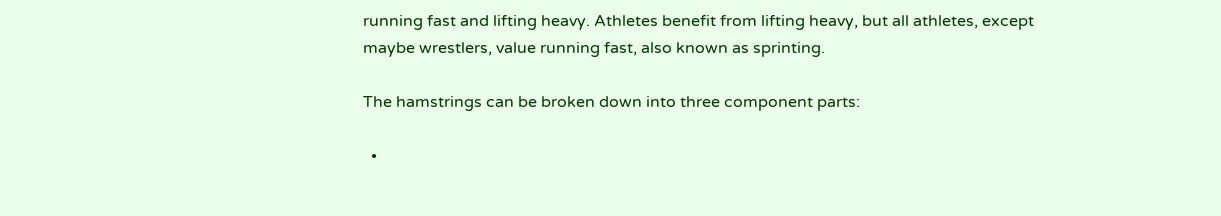running fast and lifting heavy. Athletes benefit from lifting heavy, but all athletes, except maybe wrestlers, value running fast, also known as sprinting.

The hamstrings can be broken down into three component parts:

  •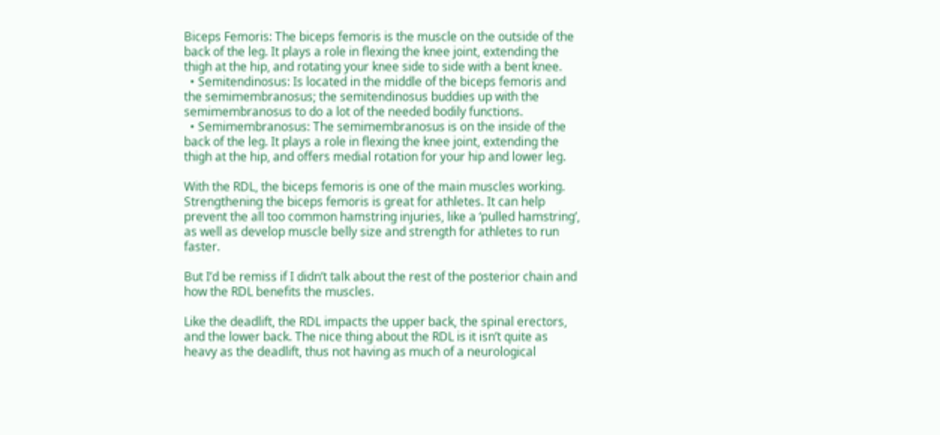Biceps Femoris: The biceps femoris is the muscle on the outside of the back of the leg. It plays a role in flexing the knee joint, extending the thigh at the hip, and rotating your knee side to side with a bent knee.
  • Semitendinosus: Is located in the middle of the biceps femoris and the semimembranosus; the semitendinosus buddies up with the semimembranosus to do a lot of the needed bodily functions.
  • Semimembranosus: The semimembranosus is on the inside of the back of the leg. It plays a role in flexing the knee joint, extending the thigh at the hip, and offers medial rotation for your hip and lower leg.

With the RDL, the biceps femoris is one of the main muscles working. Strengthening the biceps femoris is great for athletes. It can help prevent the all too common hamstring injuries, like a ‘pulled hamstring’, as well as develop muscle belly size and strength for athletes to run faster.

But I’d be remiss if I didn’t talk about the rest of the posterior chain and how the RDL benefits the muscles.

Like the deadlift, the RDL impacts the upper back, the spinal erectors, and the lower back. The nice thing about the RDL is it isn’t quite as heavy as the deadlift, thus not having as much of a neurological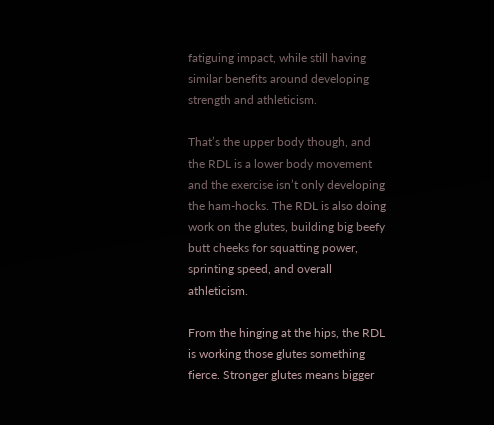fatiguing impact, while still having similar benefits around developing strength and athleticism.

That’s the upper body though, and the RDL is a lower body movement and the exercise isn’t only developing the ham-hocks. The RDL is also doing work on the glutes, building big beefy butt cheeks for squatting power, sprinting speed, and overall athleticism.

From the hinging at the hips, the RDL is working those glutes something fierce. Stronger glutes means bigger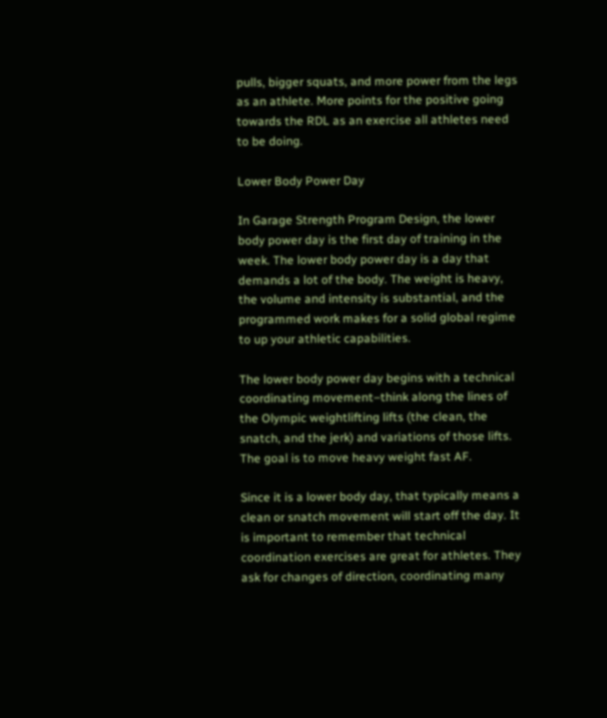pulls, bigger squats, and more power from the legs as an athlete. More points for the positive going towards the RDL as an exercise all athletes need to be doing.

Lower Body Power Day

In Garage Strength Program Design, the lower body power day is the first day of training in the week. The lower body power day is a day that demands a lot of the body. The weight is heavy, the volume and intensity is substantial, and the programmed work makes for a solid global regime to up your athletic capabilities.

The lower body power day begins with a technical coordinating movement–think along the lines of the Olympic weightlifting lifts (the clean, the snatch, and the jerk) and variations of those lifts. The goal is to move heavy weight fast AF.

Since it is a lower body day, that typically means a clean or snatch movement will start off the day. It is important to remember that technical coordination exercises are great for athletes. They ask for changes of direction, coordinating many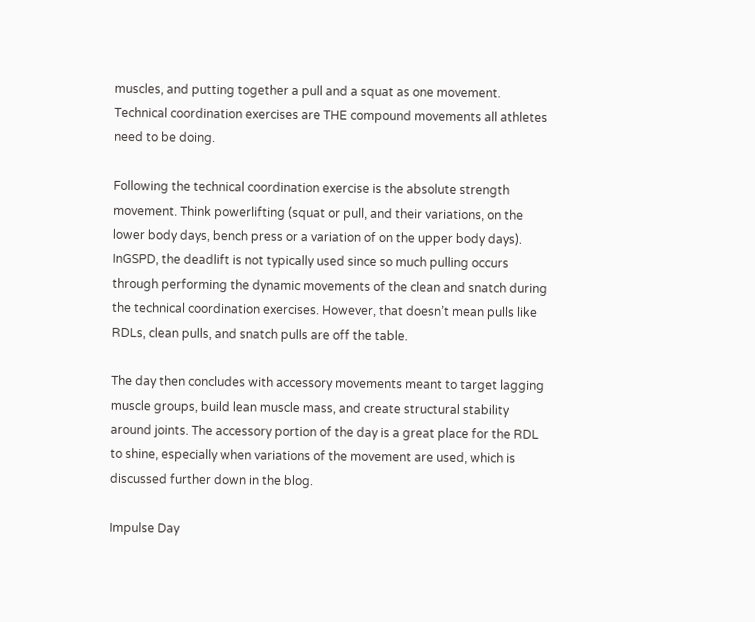muscles, and putting together a pull and a squat as one movement. Technical coordination exercises are THE compound movements all athletes need to be doing.

Following the technical coordination exercise is the absolute strength movement. Think powerlifting (squat or pull, and their variations, on the lower body days, bench press or a variation of on the upper body days). InGSPD, the deadlift is not typically used since so much pulling occurs through performing the dynamic movements of the clean and snatch during the technical coordination exercises. However, that doesn’t mean pulls like RDLs, clean pulls, and snatch pulls are off the table.

The day then concludes with accessory movements meant to target lagging muscle groups, build lean muscle mass, and create structural stability around joints. The accessory portion of the day is a great place for the RDL to shine, especially when variations of the movement are used, which is discussed further down in the blog.

Impulse Day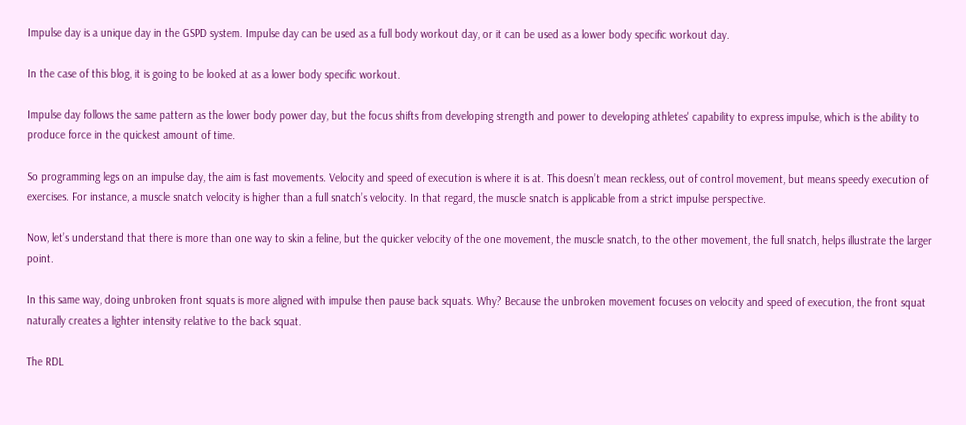Impulse day is a unique day in the GSPD system. Impulse day can be used as a full body workout day, or it can be used as a lower body specific workout day.

In the case of this blog, it is going to be looked at as a lower body specific workout.

Impulse day follows the same pattern as the lower body power day, but the focus shifts from developing strength and power to developing athletes' capability to express impulse, which is the ability to produce force in the quickest amount of time.

So programming legs on an impulse day, the aim is fast movements. Velocity and speed of execution is where it is at. This doesn’t mean reckless, out of control movement, but means speedy execution of exercises. For instance, a muscle snatch velocity is higher than a full snatch’s velocity. In that regard, the muscle snatch is applicable from a strict impulse perspective.

Now, let’s understand that there is more than one way to skin a feline, but the quicker velocity of the one movement, the muscle snatch, to the other movement, the full snatch, helps illustrate the larger point.

In this same way, doing unbroken front squats is more aligned with impulse then pause back squats. Why? Because the unbroken movement focuses on velocity and speed of execution, the front squat naturally creates a lighter intensity relative to the back squat.

The RDL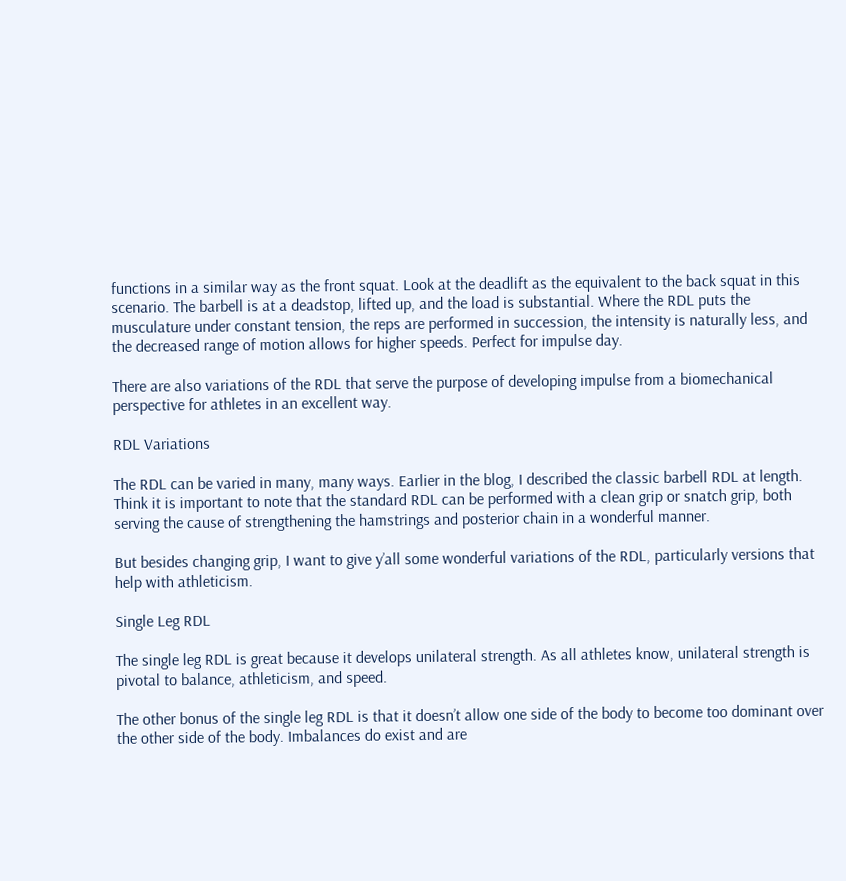functions in a similar way as the front squat. Look at the deadlift as the equivalent to the back squat in this scenario. The barbell is at a deadstop, lifted up, and the load is substantial. Where the RDL puts the musculature under constant tension, the reps are performed in succession, the intensity is naturally less, and the decreased range of motion allows for higher speeds. Perfect for impulse day.

There are also variations of the RDL that serve the purpose of developing impulse from a biomechanical perspective for athletes in an excellent way.

RDL Variations

The RDL can be varied in many, many ways. Earlier in the blog, I described the classic barbell RDL at length. Think it is important to note that the standard RDL can be performed with a clean grip or snatch grip, both serving the cause of strengthening the hamstrings and posterior chain in a wonderful manner.

But besides changing grip, I want to give y’all some wonderful variations of the RDL, particularly versions that help with athleticism.

Single Leg RDL

The single leg RDL is great because it develops unilateral strength. As all athletes know, unilateral strength is pivotal to balance, athleticism, and speed.

The other bonus of the single leg RDL is that it doesn’t allow one side of the body to become too dominant over the other side of the body. Imbalances do exist and are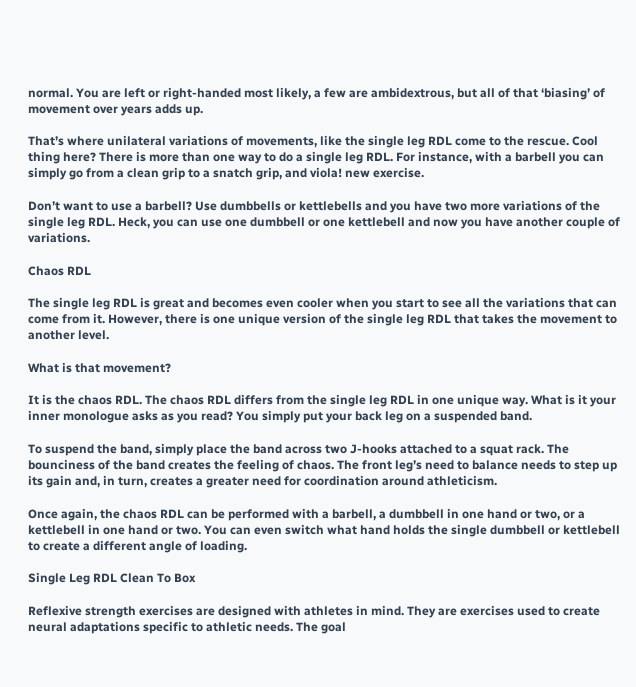normal. You are left or right-handed most likely, a few are ambidextrous, but all of that ‘biasing’ of movement over years adds up.

That’s where unilateral variations of movements, like the single leg RDL come to the rescue. Cool thing here? There is more than one way to do a single leg RDL. For instance, with a barbell you can simply go from a clean grip to a snatch grip, and viola! new exercise.

Don’t want to use a barbell? Use dumbbells or kettlebells and you have two more variations of the single leg RDL. Heck, you can use one dumbbell or one kettlebell and now you have another couple of variations.

Chaos RDL

The single leg RDL is great and becomes even cooler when you start to see all the variations that can come from it. However, there is one unique version of the single leg RDL that takes the movement to another level.

What is that movement?

It is the chaos RDL. The chaos RDL differs from the single leg RDL in one unique way. What is it your inner monologue asks as you read? You simply put your back leg on a suspended band.

To suspend the band, simply place the band across two J-hooks attached to a squat rack. The bounciness of the band creates the feeling of chaos. The front leg’s need to balance needs to step up its gain and, in turn, creates a greater need for coordination around athleticism.

Once again, the chaos RDL can be performed with a barbell, a dumbbell in one hand or two, or a kettlebell in one hand or two. You can even switch what hand holds the single dumbbell or kettlebell to create a different angle of loading.

Single Leg RDL Clean To Box

Reflexive strength exercises are designed with athletes in mind. They are exercises used to create neural adaptations specific to athletic needs. The goal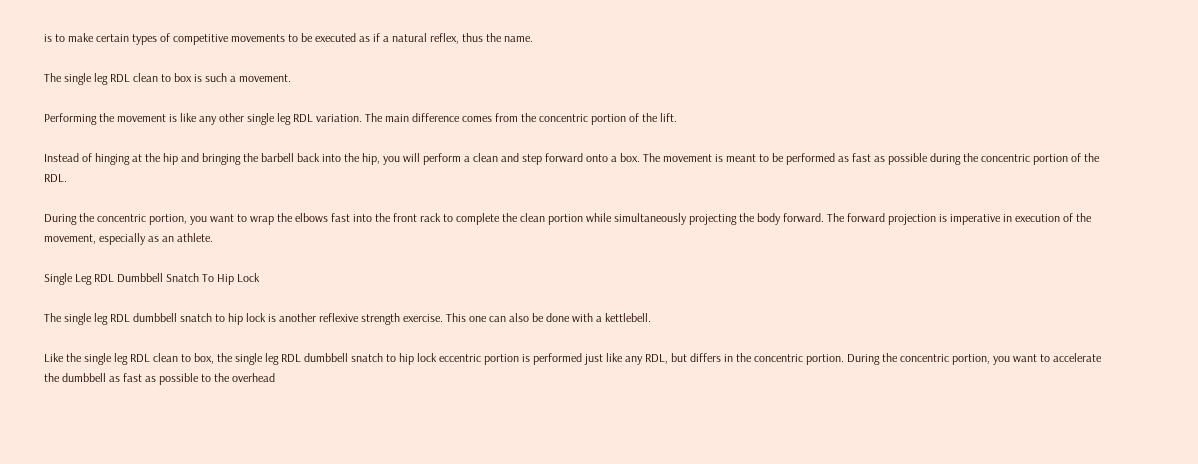is to make certain types of competitive movements to be executed as if a natural reflex, thus the name.

The single leg RDL clean to box is such a movement.

Performing the movement is like any other single leg RDL variation. The main difference comes from the concentric portion of the lift.

Instead of hinging at the hip and bringing the barbell back into the hip, you will perform a clean and step forward onto a box. The movement is meant to be performed as fast as possible during the concentric portion of the RDL.

During the concentric portion, you want to wrap the elbows fast into the front rack to complete the clean portion while simultaneously projecting the body forward. The forward projection is imperative in execution of the movement, especially as an athlete.

Single Leg RDL Dumbbell Snatch To Hip Lock

The single leg RDL dumbbell snatch to hip lock is another reflexive strength exercise. This one can also be done with a kettlebell.

Like the single leg RDL clean to box, the single leg RDL dumbbell snatch to hip lock eccentric portion is performed just like any RDL, but differs in the concentric portion. During the concentric portion, you want to accelerate the dumbbell as fast as possible to the overhead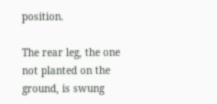position.

The rear leg, the one not planted on the ground, is swung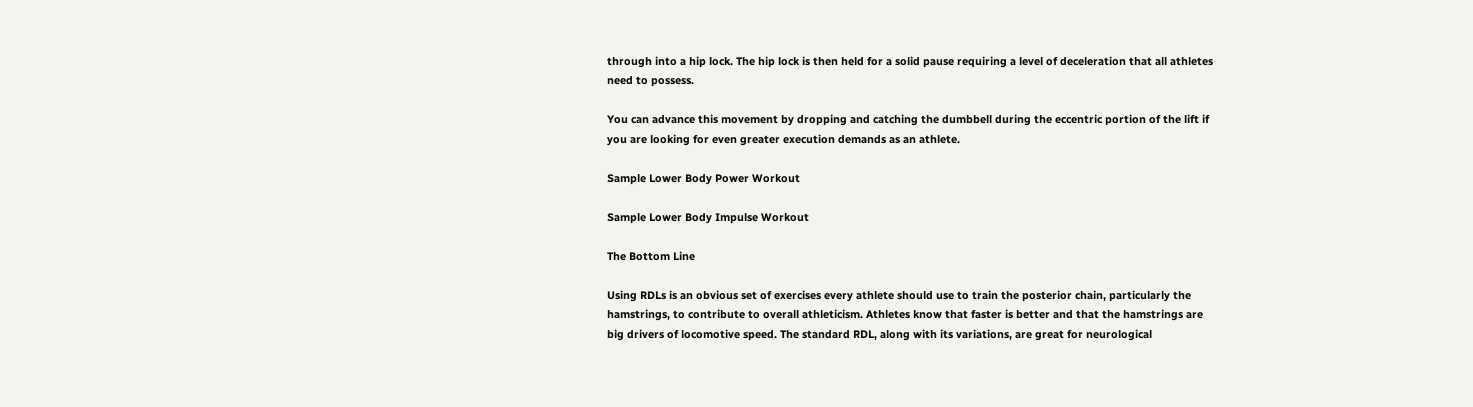through into a hip lock. The hip lock is then held for a solid pause requiring a level of deceleration that all athletes need to possess.

You can advance this movement by dropping and catching the dumbbell during the eccentric portion of the lift if you are looking for even greater execution demands as an athlete.

Sample Lower Body Power Workout

Sample Lower Body Impulse Workout

The Bottom Line

Using RDLs is an obvious set of exercises every athlete should use to train the posterior chain, particularly the hamstrings, to contribute to overall athleticism. Athletes know that faster is better and that the hamstrings are big drivers of locomotive speed. The standard RDL, along with its variations, are great for neurological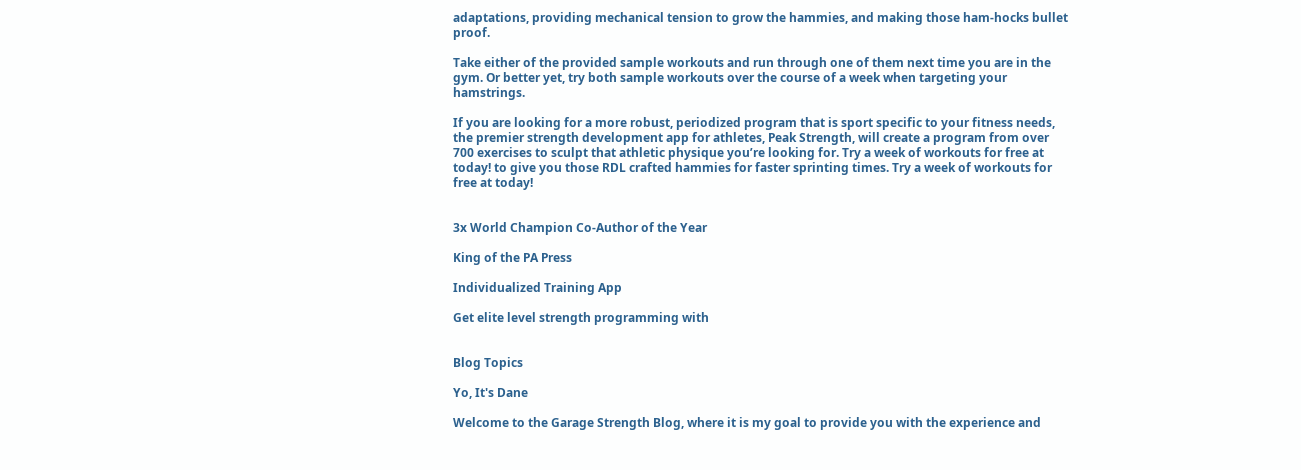adaptations, providing mechanical tension to grow the hammies, and making those ham-hocks bullet proof.

Take either of the provided sample workouts and run through one of them next time you are in the gym. Or better yet, try both sample workouts over the course of a week when targeting your hamstrings.

If you are looking for a more robust, periodized program that is sport specific to your fitness needs, the premier strength development app for athletes, Peak Strength, will create a program from over 700 exercises to sculpt that athletic physique you’re looking for. Try a week of workouts for free at today! to give you those RDL crafted hammies for faster sprinting times. Try a week of workouts for free at today!


3x World Champion Co-Author of the Year

King of the PA Press

Individualized Training App

Get elite level strength programming with


Blog Topics

Yo, It's Dane

Welcome to the Garage Strength Blog, where it is my goal to provide you with the experience and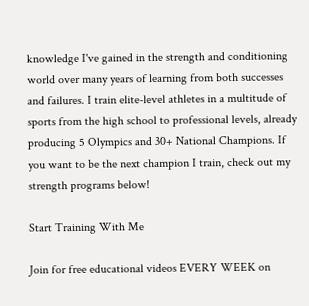knowledge I've gained in the strength and conditioning world over many years of learning from both successes and failures. I train elite-level athletes in a multitude of sports from the high school to professional levels, already producing 5 Olympics and 30+ National Champions. If you want to be the next champion I train, check out my strength programs below!

Start Training With Me

Join for free educational videos EVERY WEEK on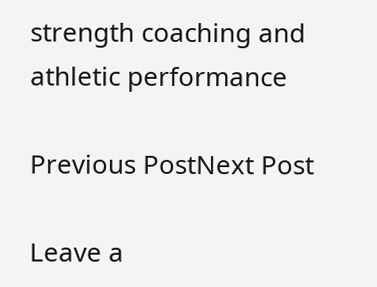strength coaching and athletic performance

Previous PostNext Post

Leave a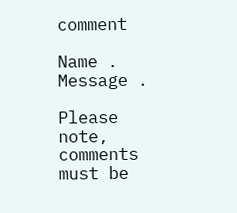comment

Name .
Message .

Please note, comments must be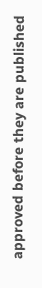approved before they are published